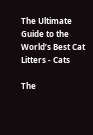The Ultimate Guide to the World’s Best Cat Litters - Cats

The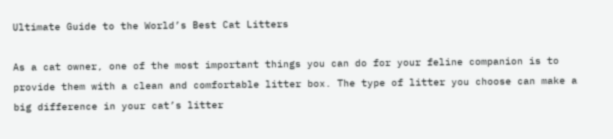Ultimate Guide to the World’s Best Cat Litters

As a cat owner, one of the most important things you can do for your feline companion is to provide them with a clean and comfortable litter box. The type of litter you choose can make a big difference in your cat’s litter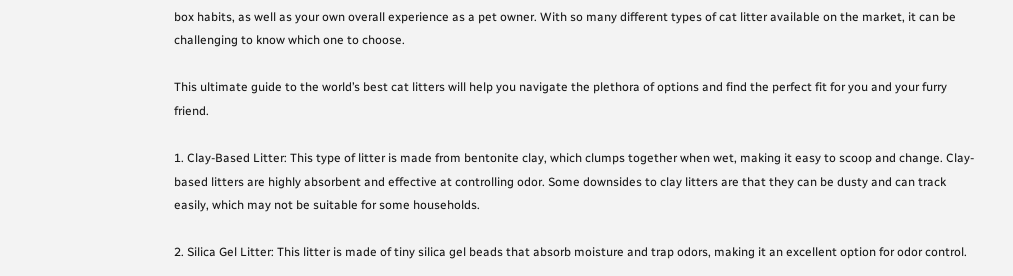box habits, as well as your own overall experience as a pet owner. With so many different types of cat litter available on the market, it can be challenging to know which one to choose.

This ultimate guide to the world’s best cat litters will help you navigate the plethora of options and find the perfect fit for you and your furry friend.

1. Clay-Based Litter: This type of litter is made from bentonite clay, which clumps together when wet, making it easy to scoop and change. Clay-based litters are highly absorbent and effective at controlling odor. Some downsides to clay litters are that they can be dusty and can track easily, which may not be suitable for some households.

2. Silica Gel Litter: This litter is made of tiny silica gel beads that absorb moisture and trap odors, making it an excellent option for odor control.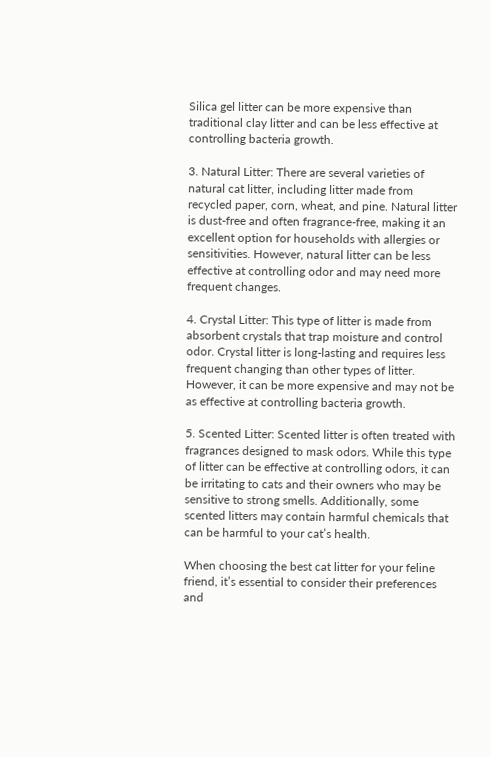Silica gel litter can be more expensive than traditional clay litter and can be less effective at controlling bacteria growth.

3. Natural Litter: There are several varieties of natural cat litter, including litter made from recycled paper, corn, wheat, and pine. Natural litter is dust-free and often fragrance-free, making it an excellent option for households with allergies or sensitivities. However, natural litter can be less effective at controlling odor and may need more frequent changes.

4. Crystal Litter: This type of litter is made from absorbent crystals that trap moisture and control odor. Crystal litter is long-lasting and requires less frequent changing than other types of litter. However, it can be more expensive and may not be as effective at controlling bacteria growth.

5. Scented Litter: Scented litter is often treated with fragrances designed to mask odors. While this type of litter can be effective at controlling odors, it can be irritating to cats and their owners who may be sensitive to strong smells. Additionally, some scented litters may contain harmful chemicals that can be harmful to your cat’s health.

When choosing the best cat litter for your feline friend, it’s essential to consider their preferences and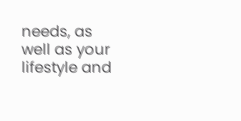needs, as well as your lifestyle and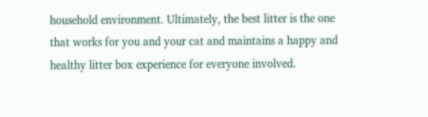household environment. Ultimately, the best litter is the one that works for you and your cat and maintains a happy and healthy litter box experience for everyone involved.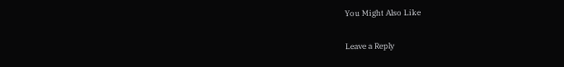You Might Also Like

Leave a Reply